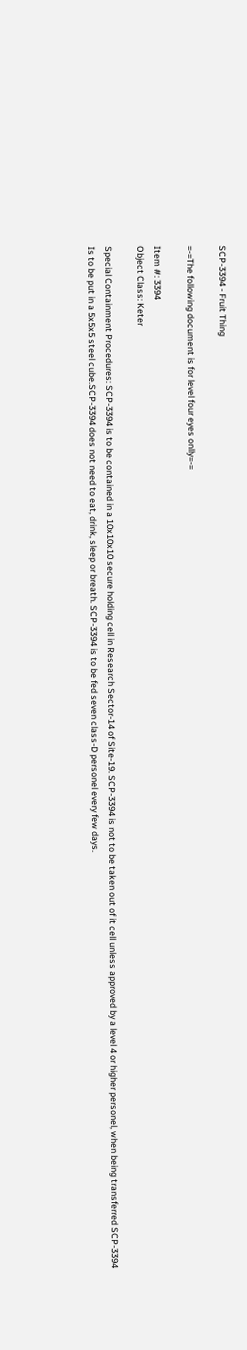SCP-3394 - Fruit Thing

=-=The following document is for level four eyes onlly=-=

Item #: 3394
Object Class: Keter

Special Containment Procedures: SCP-3394 is to be contained in a 10x10x10 secure holding cell in Research Sector-14 of Site-19. SCP-3394 is not to be taken out of it cell unless approved by a level 4 or higher personel, when being transferred SCP-3394 Is to be put in a 5x5x5 steel cube.SCP-3394 does not need to eat, drink, sleep or breath. SCP-3394 is to be fed seven class-D personel every few days.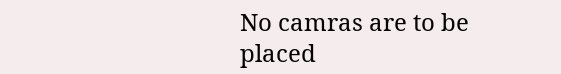No camras are to be placed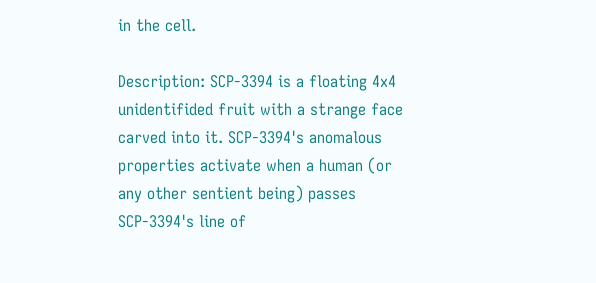in the cell.

Description: SCP-3394 is a floating 4x4 unidentifided fruit with a strange face carved into it. SCP-3394's anomalous properties activate when a human (or any other sentient being) passes SCP-3394's line of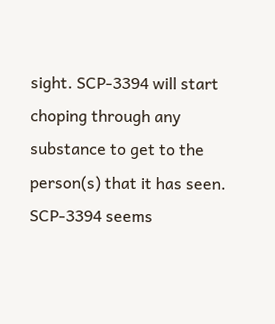sight. SCP-3394 will start choping through any substance to get to the person(s) that it has seen. SCP-3394 seems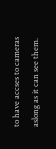to have accses to cameras aslong as it can see them.